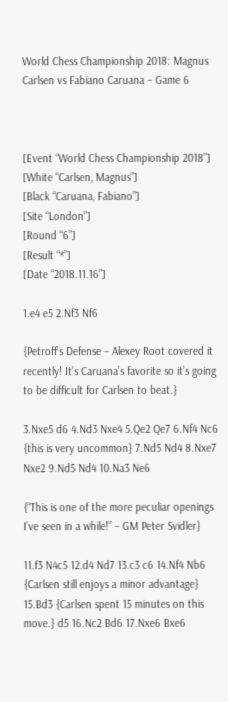World Chess Championship 2018: Magnus Carlsen vs Fabiano Caruana – Game 6



[Event “World Chess Championship 2018”]
[White “Carlsen, Magnus”]
[Black “Caruana, Fabiano”]
[Site “London”]
[Round “6”]
[Result “*”]
[Date “2018.11.16”]

1.e4 e5 2.Nf3 Nf6

{Petroff’s Defense – Alexey Root covered it recently! It’s Caruana’s favorite so it’s going to be difficult for Carlsen to beat.}

3.Nxe5 d6 4.Nd3 Nxe4 5.Qe2 Qe7 6.Nf4 Nc6 {this is very uncommon} 7.Nd5 Nd4 8.Nxe7 Nxe2 9.Nd5 Nd4 10.Na3 Ne6

{“This is one of the more peculiar openings I’ve seen in a while!” – GM Peter Svidler}

11.f3 N4c5 12.d4 Nd7 13.c3 c6 14.Nf4 Nb6 {Carlsen still enjoys a minor advantage} 15.Bd3 {Carlsen spent 15 minutes on this move.} d5 16.Nc2 Bd6 17.Nxe6 Bxe6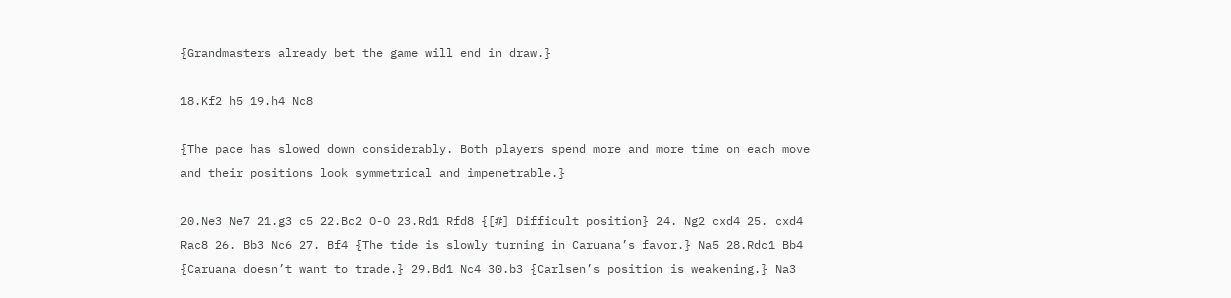{Grandmasters already bet the game will end in draw.}

18.Kf2 h5 19.h4 Nc8

{The pace has slowed down considerably. Both players spend more and more time on each move and their positions look symmetrical and impenetrable.}

20.Ne3 Ne7 21.g3 c5 22.Bc2 O-O 23.Rd1 Rfd8 {[#] Difficult position} 24. Ng2 cxd4 25. cxd4 Rac8 26. Bb3 Nc6 27. Bf4 {The tide is slowly turning in Caruana’s favor.} Na5 28.Rdc1 Bb4 {Caruana doesn’t want to trade.} 29.Bd1 Nc4 30.b3 {Carlsen’s position is weakening.} Na3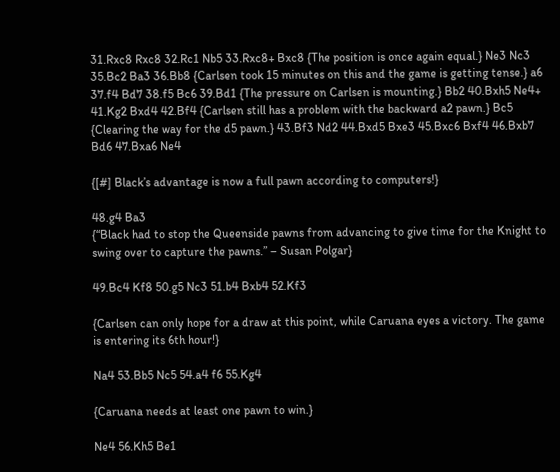31.Rxc8 Rxc8 32.Rc1 Nb5 33.Rxc8+ Bxc8 {The position is once again equal.} Ne3 Nc3 35.Bc2 Ba3 36.Bb8 {Carlsen took 15 minutes on this and the game is getting tense.} a6 37.f4 Bd7 38.f5 Bc6 39.Bd1 {The pressure on Carlsen is mounting.} Bb2 40.Bxh5 Ne4+ 41.Kg2 Bxd4 42.Bf4 {Carlsen still has a problem with the backward a2 pawn.} Bc5 {Clearing the way for the d5 pawn.} 43.Bf3 Nd2 44.Bxd5 Bxe3 45.Bxc6 Bxf4 46.Bxb7 Bd6 47.Bxa6 Ne4

{[#] Black’s advantage is now a full pawn according to computers!}

48.g4 Ba3
{“Black had to stop the Queenside pawns from advancing to give time for the Knight to swing over to capture the pawns.” – Susan Polgar}

49.Bc4 Kf8 50.g5 Nc3 51.b4 Bxb4 52.Kf3

{Carlsen can only hope for a draw at this point, while Caruana eyes a victory. The game is entering its 6th hour!}

Na4 53.Bb5 Nc5 54.a4 f6 55.Kg4

{Caruana needs at least one pawn to win.}

Ne4 56.Kh5 Be1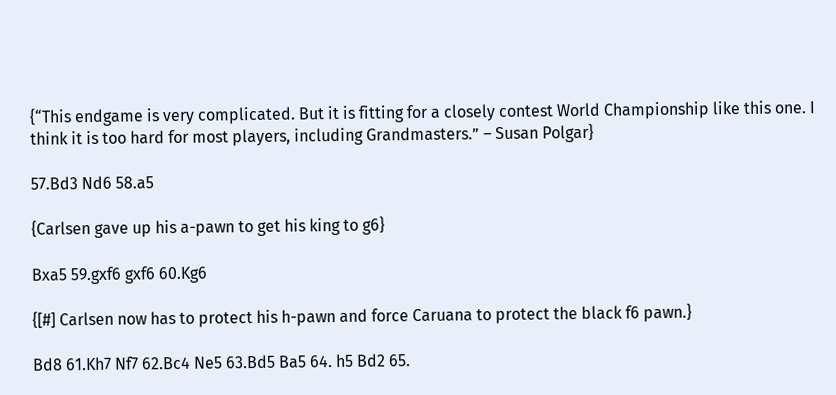{“This endgame is very complicated. But it is fitting for a closely contest World Championship like this one. I think it is too hard for most players, including Grandmasters.” – Susan Polgar}

57.Bd3 Nd6 58.a5

{Carlsen gave up his a-pawn to get his king to g6}

Bxa5 59.gxf6 gxf6 60.Kg6

{[#] Carlsen now has to protect his h-pawn and force Caruana to protect the black f6 pawn.}

Bd8 61.Kh7 Nf7 62.Bc4 Ne5 63.Bd5 Ba5 64. h5 Bd2 65.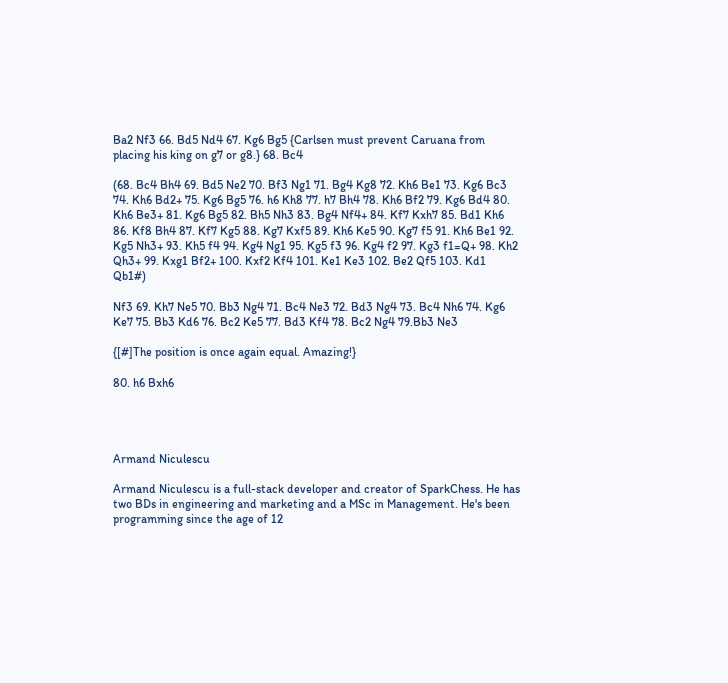Ba2 Nf3 66. Bd5 Nd4 67. Kg6 Bg5 {Carlsen must prevent Caruana from placing his king on g7 or g8.} 68. Bc4

(68. Bc4 Bh4 69. Bd5 Ne2 70. Bf3 Ng1 71. Bg4 Kg8 72. Kh6 Be1 73. Kg6 Bc3 74. Kh6 Bd2+ 75. Kg6 Bg5 76. h6 Kh8 77. h7 Bh4 78. Kh6 Bf2 79. Kg6 Bd4 80. Kh6 Be3+ 81. Kg6 Bg5 82. Bh5 Nh3 83. Bg4 Nf4+ 84. Kf7 Kxh7 85. Bd1 Kh6 86. Kf8 Bh4 87. Kf7 Kg5 88. Kg7 Kxf5 89. Kh6 Ke5 90. Kg7 f5 91. Kh6 Be1 92. Kg5 Nh3+ 93. Kh5 f4 94. Kg4 Ng1 95. Kg5 f3 96. Kg4 f2 97. Kg3 f1=Q+ 98. Kh2 Qh3+ 99. Kxg1 Bf2+ 100. Kxf2 Kf4 101. Ke1 Ke3 102. Be2 Qf5 103. Kd1 Qb1#)

Nf3 69. Kh7 Ne5 70. Bb3 Ng4 71. Bc4 Ne3 72. Bd3 Ng4 73. Bc4 Nh6 74. Kg6 Ke7 75. Bb3 Kd6 76. Bc2 Ke5 77. Bd3 Kf4 78. Bc2 Ng4 79.Bb3 Ne3

{[#]The position is once again equal. Amazing!}

80. h6 Bxh6




Armand Niculescu

Armand Niculescu is a full-stack developer and creator of SparkChess. He has two BDs in engineering and marketing and a MSc in Management. He's been programming since the age of 12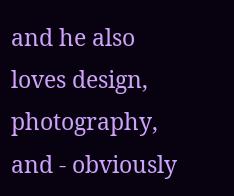and he also loves design, photography, and - obviously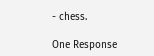- chess.

One Response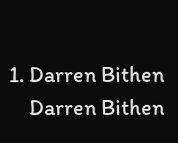1. Darren Bithen
    Darren Bithen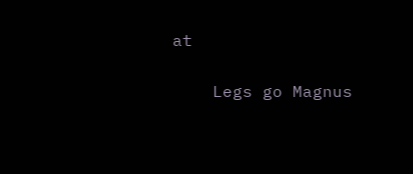at

    Legs go Magnus